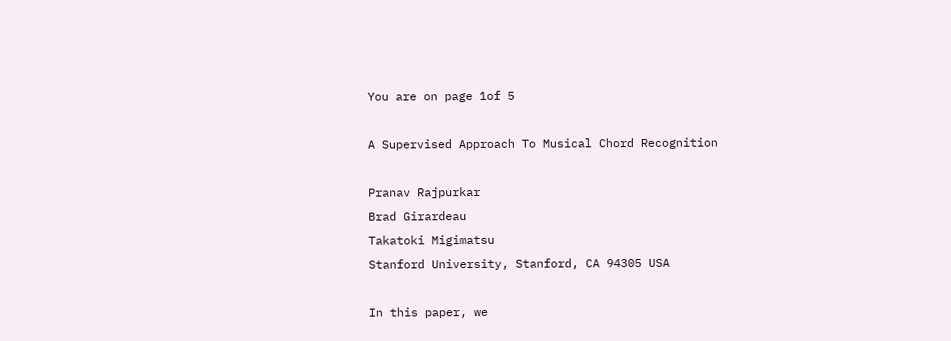You are on page 1of 5

A Supervised Approach To Musical Chord Recognition

Pranav Rajpurkar
Brad Girardeau
Takatoki Migimatsu
Stanford University, Stanford, CA 94305 USA

In this paper, we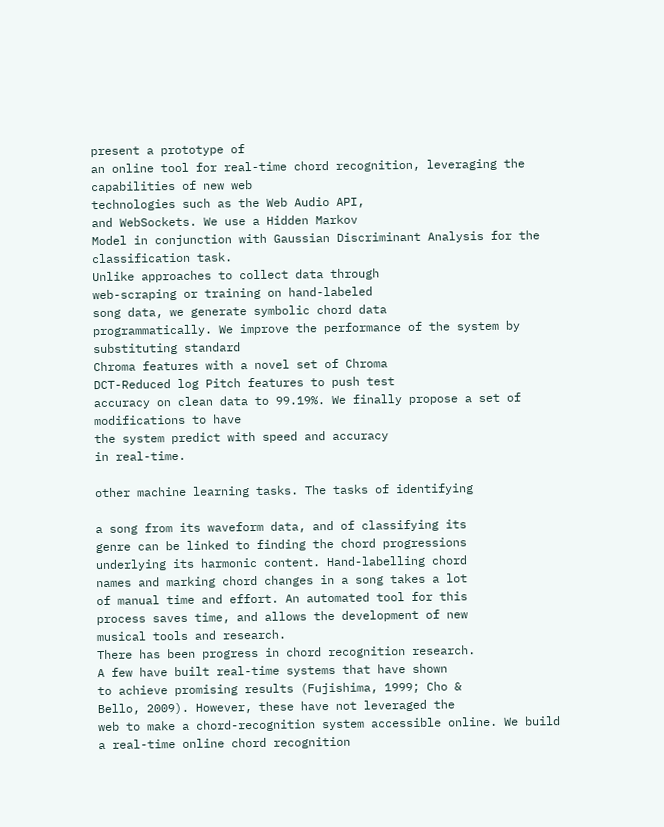present a prototype of
an online tool for real-time chord recognition, leveraging the capabilities of new web
technologies such as the Web Audio API,
and WebSockets. We use a Hidden Markov
Model in conjunction with Gaussian Discriminant Analysis for the classification task.
Unlike approaches to collect data through
web-scraping or training on hand-labeled
song data, we generate symbolic chord data
programmatically. We improve the performance of the system by substituting standard
Chroma features with a novel set of Chroma
DCT-Reduced log Pitch features to push test
accuracy on clean data to 99.19%. We finally propose a set of modifications to have
the system predict with speed and accuracy
in real-time.

other machine learning tasks. The tasks of identifying

a song from its waveform data, and of classifying its
genre can be linked to finding the chord progressions
underlying its harmonic content. Hand-labelling chord
names and marking chord changes in a song takes a lot
of manual time and effort. An automated tool for this
process saves time, and allows the development of new
musical tools and research.
There has been progress in chord recognition research.
A few have built real-time systems that have shown
to achieve promising results (Fujishima, 1999; Cho &
Bello, 2009). However, these have not leveraged the
web to make a chord-recognition system accessible online. We build a real-time online chord recognition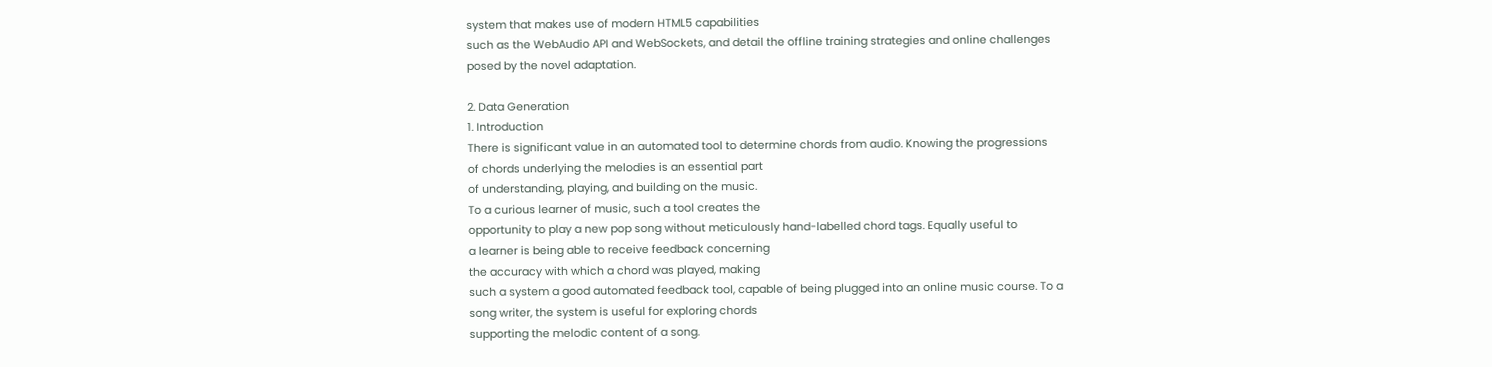system that makes use of modern HTML5 capabilities
such as the WebAudio API and WebSockets, and detail the offline training strategies and online challenges
posed by the novel adaptation.

2. Data Generation
1. Introduction
There is significant value in an automated tool to determine chords from audio. Knowing the progressions
of chords underlying the melodies is an essential part
of understanding, playing, and building on the music.
To a curious learner of music, such a tool creates the
opportunity to play a new pop song without meticulously hand-labelled chord tags. Equally useful to
a learner is being able to receive feedback concerning
the accuracy with which a chord was played, making
such a system a good automated feedback tool, capable of being plugged into an online music course. To a
song writer, the system is useful for exploring chords
supporting the melodic content of a song.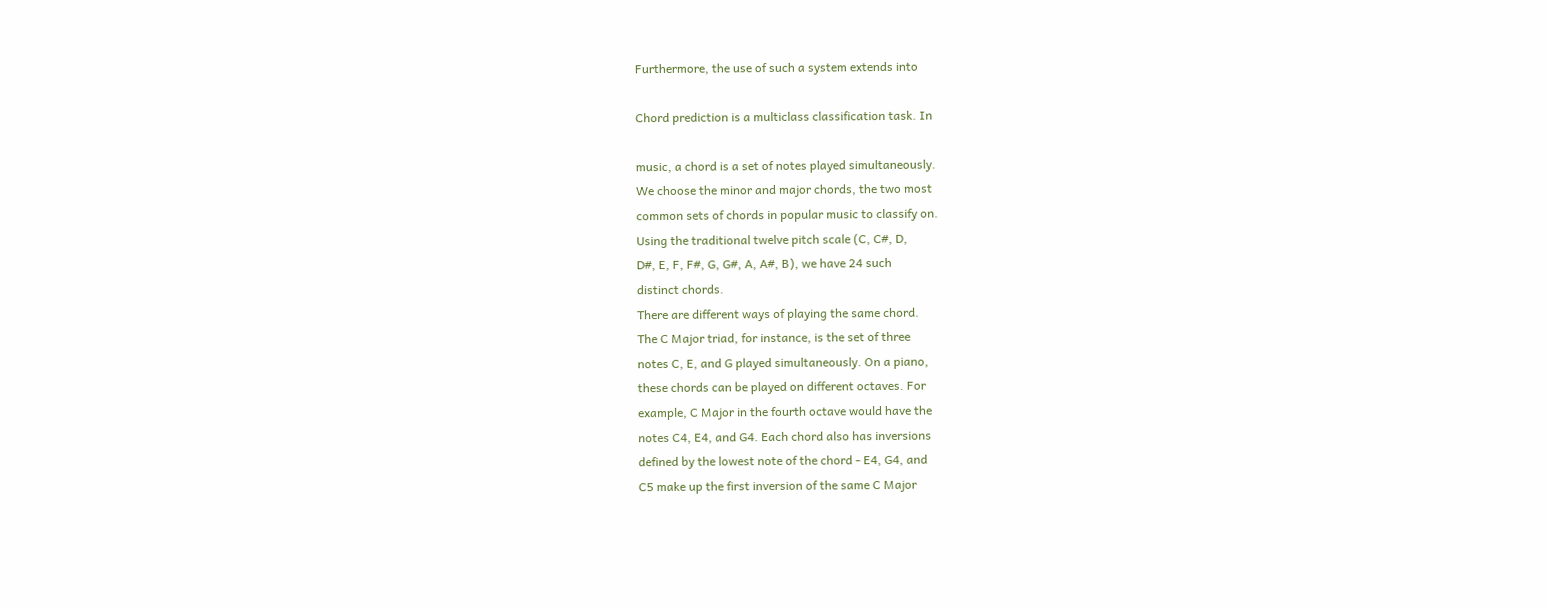Furthermore, the use of such a system extends into

Chord prediction is a multiclass classification task. In

music, a chord is a set of notes played simultaneously.
We choose the minor and major chords, the two most
common sets of chords in popular music to classify on.
Using the traditional twelve pitch scale (C, C#, D,
D#, E, F, F#, G, G#, A, A#, B), we have 24 such
distinct chords.
There are different ways of playing the same chord.
The C Major triad, for instance, is the set of three
notes C, E, and G played simultaneously. On a piano,
these chords can be played on different octaves. For
example, C Major in the fourth octave would have the
notes C4, E4, and G4. Each chord also has inversions
defined by the lowest note of the chord - E4, G4, and
C5 make up the first inversion of the same C Major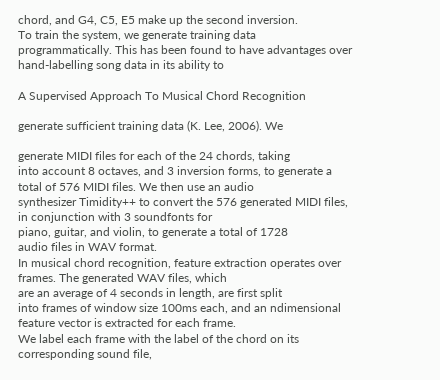chord, and G4, C5, E5 make up the second inversion.
To train the system, we generate training data programmatically. This has been found to have advantages over hand-labelling song data in its ability to

A Supervised Approach To Musical Chord Recognition

generate sufficient training data (K. Lee, 2006). We

generate MIDI files for each of the 24 chords, taking
into account 8 octaves, and 3 inversion forms, to generate a total of 576 MIDI files. We then use an audio
synthesizer Timidity++ to convert the 576 generated MIDI files, in conjunction with 3 soundfonts for
piano, guitar, and violin, to generate a total of 1728
audio files in WAV format.
In musical chord recognition, feature extraction operates over frames. The generated WAV files, which
are an average of 4 seconds in length, are first split
into frames of window size 100ms each, and an ndimensional feature vector is extracted for each frame.
We label each frame with the label of the chord on its
corresponding sound file,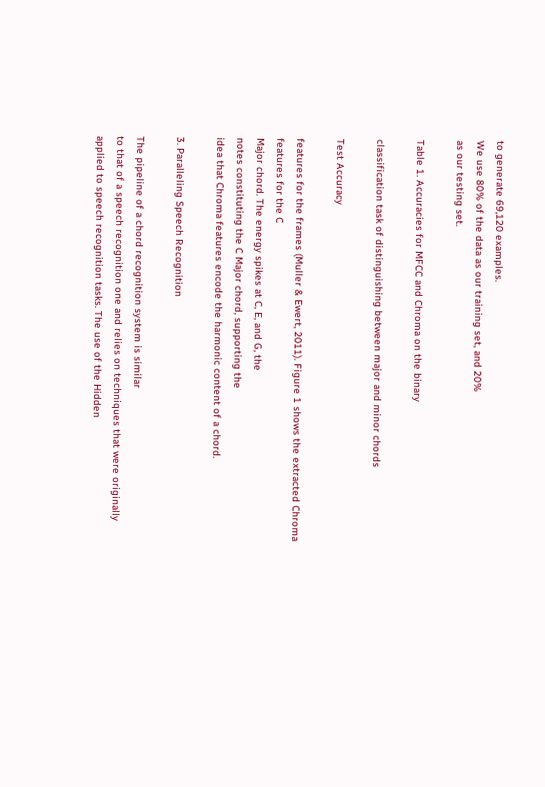to generate 69,120 examples.
We use 80% of the data as our training set, and 20%
as our testing set.

Table 1. Accuracies for MFCC and Chroma on the binary

classification task of distinguishing between major and minor chords

Test Accuracy

features for the frames (Muller & Ewert, 2011). Figure 1 shows the extracted Chroma features for the C
Major chord. The energy spikes at C, E, and G, the
notes constituting the C Major chord, supporting the
idea that Chroma features encode the harmonic content of a chord.

3. Paralleling Speech Recognition

The pipeline of a chord recognition system is similar
to that of a speech recognition one and relies on techniques that were originally applied to speech recognition tasks. The use of the Hidden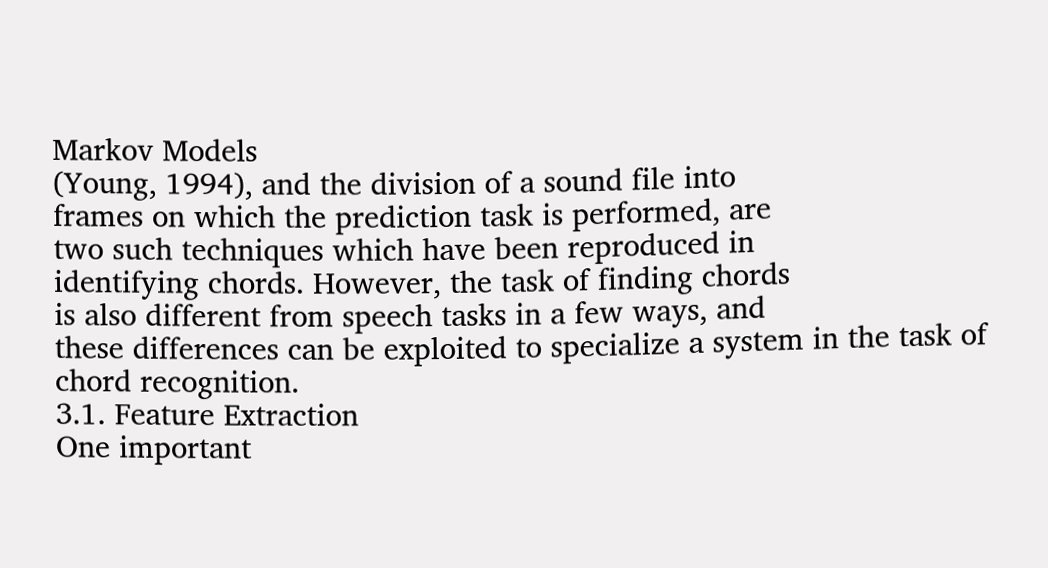Markov Models
(Young, 1994), and the division of a sound file into
frames on which the prediction task is performed, are
two such techniques which have been reproduced in
identifying chords. However, the task of finding chords
is also different from speech tasks in a few ways, and
these differences can be exploited to specialize a system in the task of chord recognition.
3.1. Feature Extraction
One important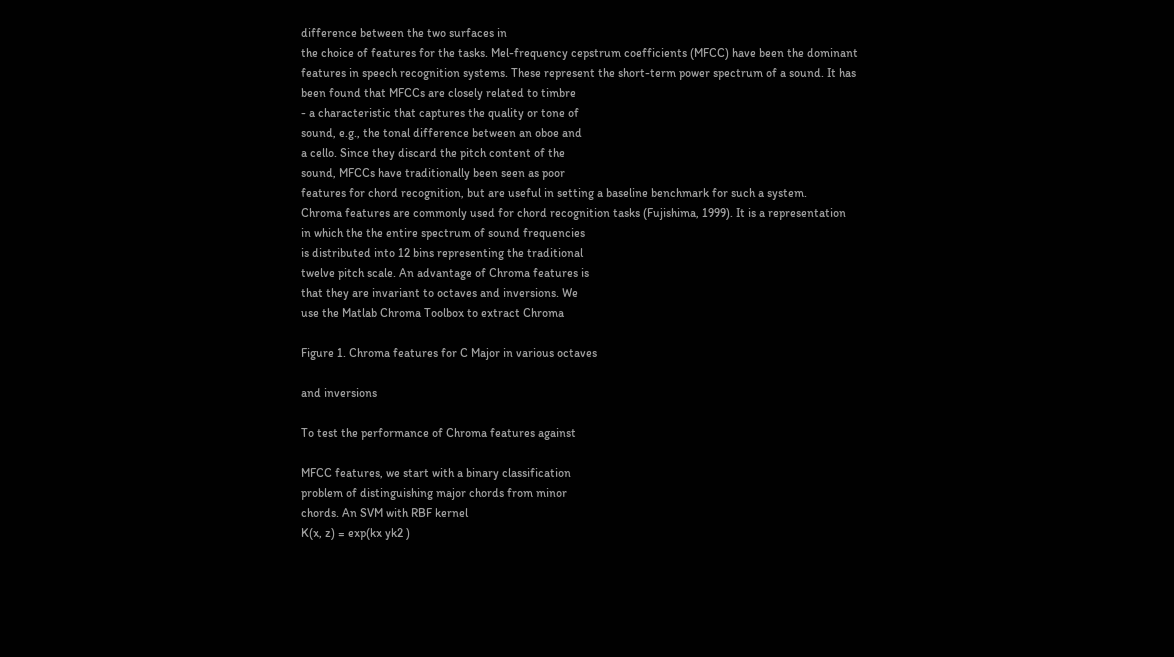difference between the two surfaces in
the choice of features for the tasks. Mel-frequency cepstrum coefficients (MFCC) have been the dominant
features in speech recognition systems. These represent the short-term power spectrum of a sound. It has
been found that MFCCs are closely related to timbre
- a characteristic that captures the quality or tone of
sound, e.g., the tonal difference between an oboe and
a cello. Since they discard the pitch content of the
sound, MFCCs have traditionally been seen as poor
features for chord recognition, but are useful in setting a baseline benchmark for such a system.
Chroma features are commonly used for chord recognition tasks (Fujishima, 1999). It is a representation
in which the the entire spectrum of sound frequencies
is distributed into 12 bins representing the traditional
twelve pitch scale. An advantage of Chroma features is
that they are invariant to octaves and inversions. We
use the Matlab Chroma Toolbox to extract Chroma

Figure 1. Chroma features for C Major in various octaves

and inversions

To test the performance of Chroma features against

MFCC features, we start with a binary classification
problem of distinguishing major chords from minor
chords. An SVM with RBF kernel
K(x, z) = exp(kx yk2 )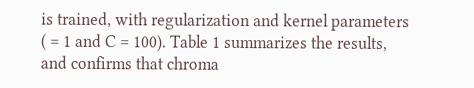is trained, with regularization and kernel parameters
( = 1 and C = 100). Table 1 summarizes the results,
and confirms that chroma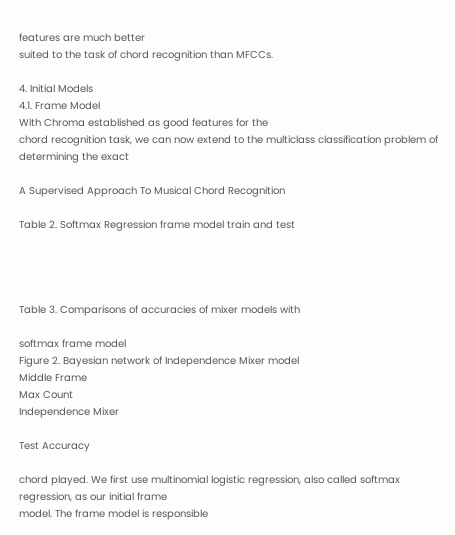features are much better
suited to the task of chord recognition than MFCCs.

4. Initial Models
4.1. Frame Model
With Chroma established as good features for the
chord recognition task, we can now extend to the multiclass classification problem of determining the exact

A Supervised Approach To Musical Chord Recognition

Table 2. Softmax Regression frame model train and test




Table 3. Comparisons of accuracies of mixer models with

softmax frame model
Figure 2. Bayesian network of Independence Mixer model
Middle Frame
Max Count
Independence Mixer

Test Accuracy

chord played. We first use multinomial logistic regression, also called softmax regression, as our initial frame
model. The frame model is responsible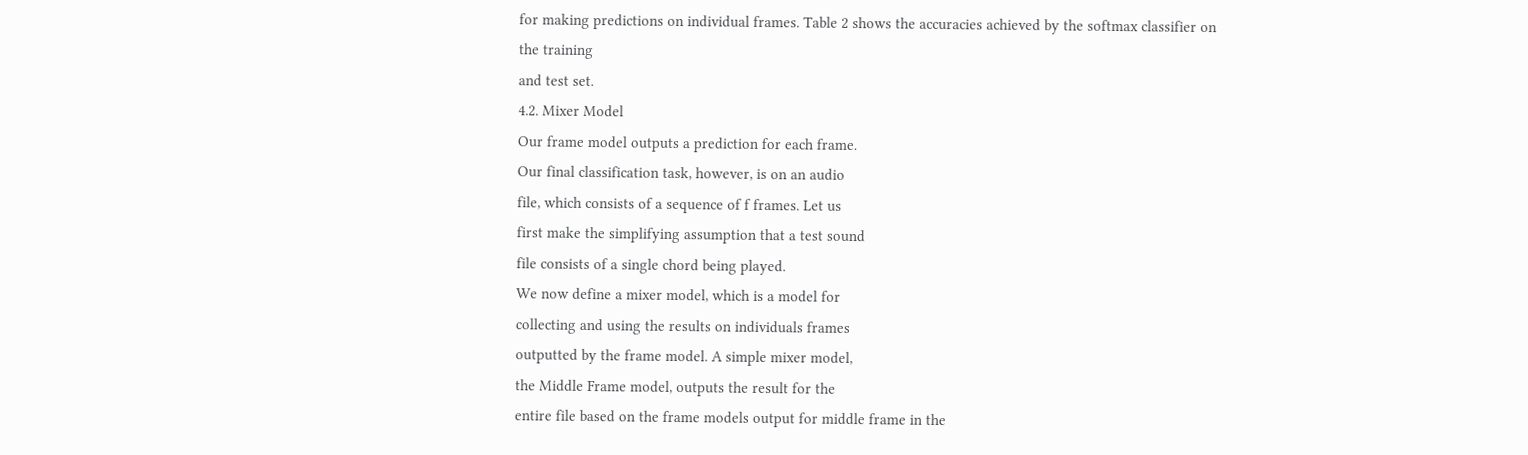for making predictions on individual frames. Table 2 shows the accuracies achieved by the softmax classifier on the training
and test set.
4.2. Mixer Model
Our frame model outputs a prediction for each frame.
Our final classification task, however, is on an audio
file, which consists of a sequence of f frames. Let us
first make the simplifying assumption that a test sound
file consists of a single chord being played.
We now define a mixer model, which is a model for
collecting and using the results on individuals frames
outputted by the frame model. A simple mixer model,
the Middle Frame model, outputs the result for the
entire file based on the frame models output for middle frame in the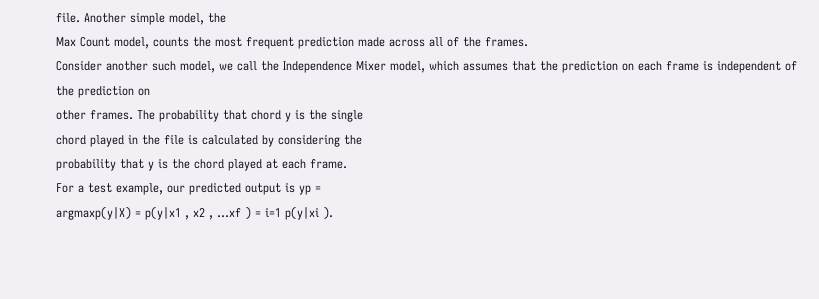file. Another simple model, the
Max Count model, counts the most frequent prediction made across all of the frames.
Consider another such model, we call the Independence Mixer model, which assumes that the prediction on each frame is independent of the prediction on
other frames. The probability that chord y is the single
chord played in the file is calculated by considering the
probability that y is the chord played at each frame.
For a test example, our predicted output is yp =
argmaxp(y|X) = p(y|x1 , x2 , ...xf ) = i=1 p(y|xi ).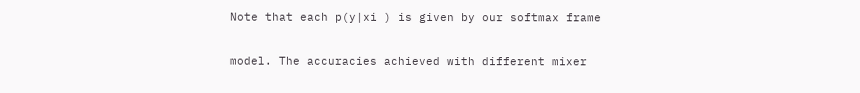Note that each p(y|xi ) is given by our softmax frame

model. The accuracies achieved with different mixer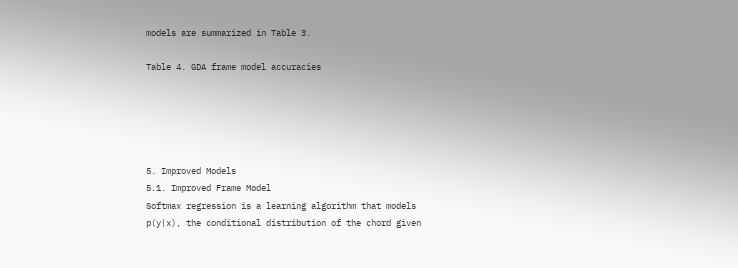models are summarized in Table 3.

Table 4. GDA frame model accuracies





5. Improved Models
5.1. Improved Frame Model
Softmax regression is a learning algorithm that models
p(y|x), the conditional distribution of the chord given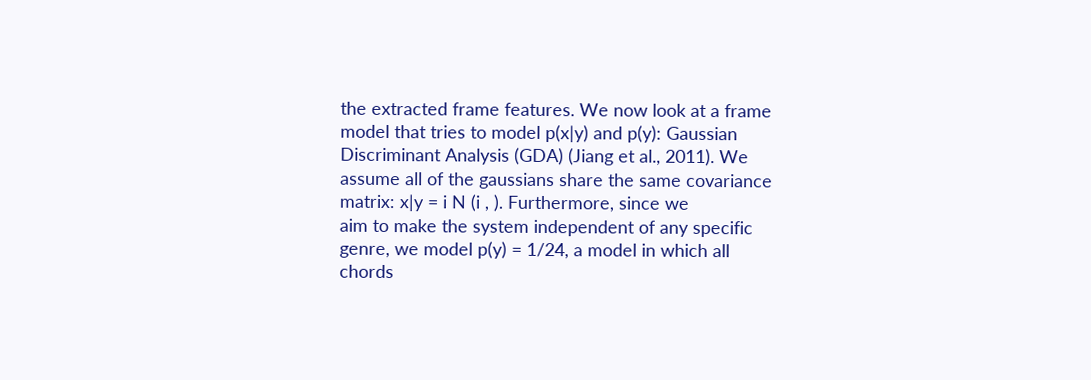the extracted frame features. We now look at a frame
model that tries to model p(x|y) and p(y): Gaussian
Discriminant Analysis (GDA) (Jiang et al., 2011). We
assume all of the gaussians share the same covariance
matrix: x|y = i N (i , ). Furthermore, since we
aim to make the system independent of any specific
genre, we model p(y) = 1/24, a model in which all
chords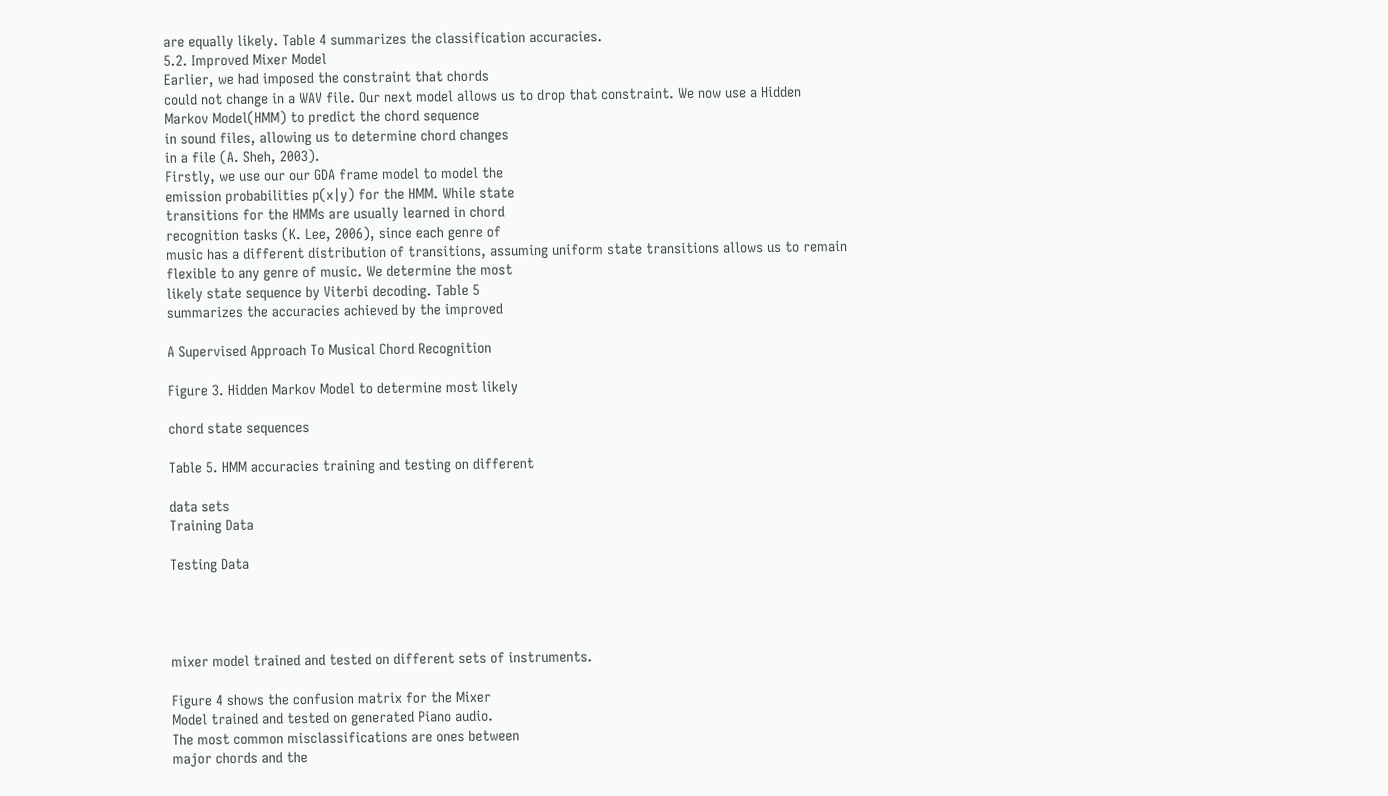are equally likely. Table 4 summarizes the classification accuracies.
5.2. Improved Mixer Model
Earlier, we had imposed the constraint that chords
could not change in a WAV file. Our next model allows us to drop that constraint. We now use a Hidden
Markov Model(HMM) to predict the chord sequence
in sound files, allowing us to determine chord changes
in a file (A. Sheh, 2003).
Firstly, we use our our GDA frame model to model the
emission probabilities p(x|y) for the HMM. While state
transitions for the HMMs are usually learned in chord
recognition tasks (K. Lee, 2006), since each genre of
music has a different distribution of transitions, assuming uniform state transitions allows us to remain
flexible to any genre of music. We determine the most
likely state sequence by Viterbi decoding. Table 5
summarizes the accuracies achieved by the improved

A Supervised Approach To Musical Chord Recognition

Figure 3. Hidden Markov Model to determine most likely

chord state sequences

Table 5. HMM accuracies training and testing on different

data sets
Training Data

Testing Data




mixer model trained and tested on different sets of instruments.

Figure 4 shows the confusion matrix for the Mixer
Model trained and tested on generated Piano audio.
The most common misclassifications are ones between
major chords and the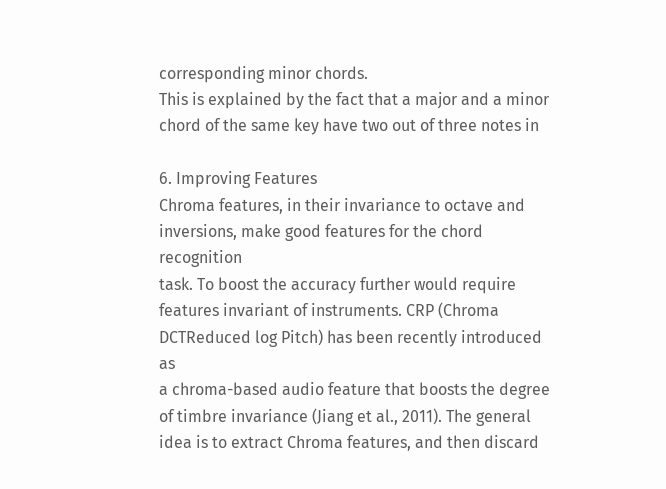corresponding minor chords.
This is explained by the fact that a major and a minor
chord of the same key have two out of three notes in

6. Improving Features
Chroma features, in their invariance to octave and inversions, make good features for the chord recognition
task. To boost the accuracy further would require features invariant of instruments. CRP (Chroma DCTReduced log Pitch) has been recently introduced as
a chroma-based audio feature that boosts the degree
of timbre invariance (Jiang et al., 2011). The general
idea is to extract Chroma features, and then discard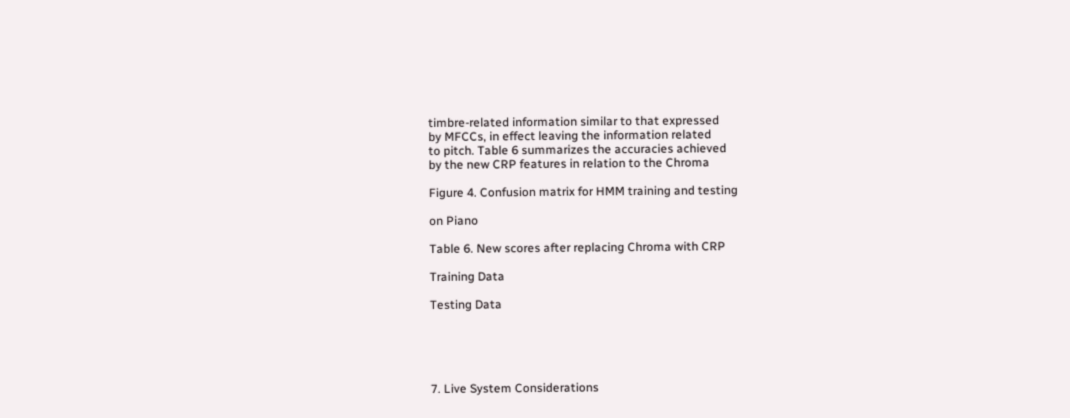timbre-related information similar to that expressed
by MFCCs, in effect leaving the information related
to pitch. Table 6 summarizes the accuracies achieved
by the new CRP features in relation to the Chroma

Figure 4. Confusion matrix for HMM training and testing

on Piano

Table 6. New scores after replacing Chroma with CRP

Training Data

Testing Data





7. Live System Considerations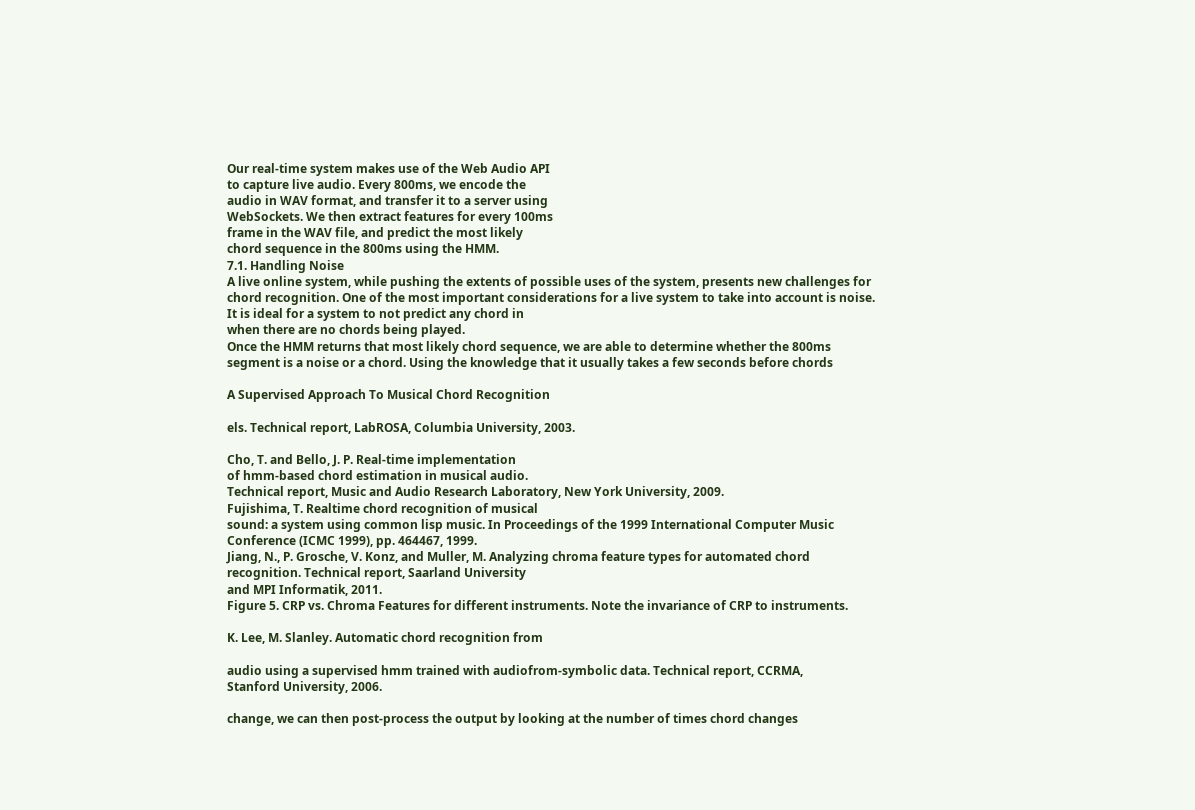Our real-time system makes use of the Web Audio API
to capture live audio. Every 800ms, we encode the
audio in WAV format, and transfer it to a server using
WebSockets. We then extract features for every 100ms
frame in the WAV file, and predict the most likely
chord sequence in the 800ms using the HMM.
7.1. Handling Noise
A live online system, while pushing the extents of possible uses of the system, presents new challenges for
chord recognition. One of the most important considerations for a live system to take into account is noise.
It is ideal for a system to not predict any chord in
when there are no chords being played.
Once the HMM returns that most likely chord sequence, we are able to determine whether the 800ms
segment is a noise or a chord. Using the knowledge that it usually takes a few seconds before chords

A Supervised Approach To Musical Chord Recognition

els. Technical report, LabROSA, Columbia University, 2003.

Cho, T. and Bello, J. P. Real-time implementation
of hmm-based chord estimation in musical audio.
Technical report, Music and Audio Research Laboratory, New York University, 2009.
Fujishima, T. Realtime chord recognition of musical
sound: a system using common lisp music. In Proceedings of the 1999 International Computer Music
Conference (ICMC 1999), pp. 464467, 1999.
Jiang, N., P. Grosche, V. Konz, and Muller, M. Analyzing chroma feature types for automated chord
recognition. Technical report, Saarland University
and MPI Informatik, 2011.
Figure 5. CRP vs. Chroma Features for different instruments. Note the invariance of CRP to instruments.

K. Lee, M. Slanley. Automatic chord recognition from

audio using a supervised hmm trained with audiofrom-symbolic data. Technical report, CCRMA,
Stanford University, 2006.

change, we can then post-process the output by looking at the number of times chord changes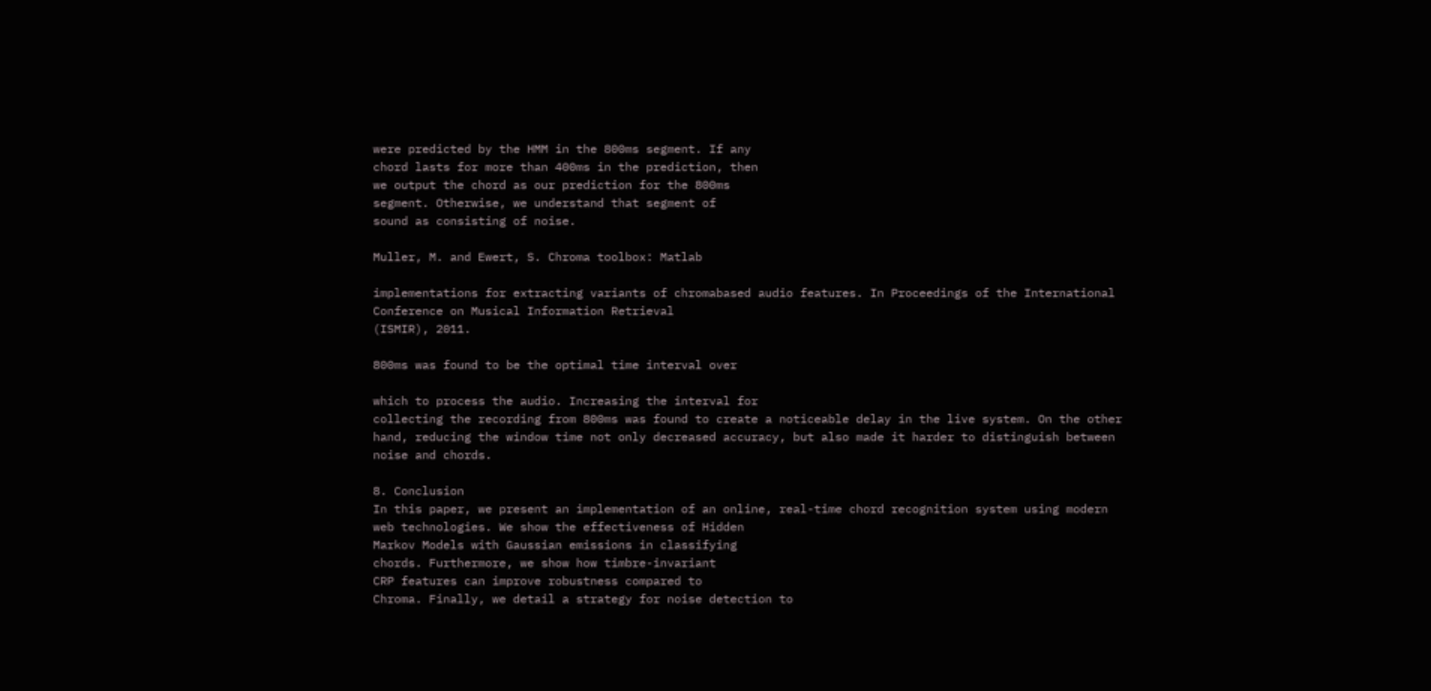were predicted by the HMM in the 800ms segment. If any
chord lasts for more than 400ms in the prediction, then
we output the chord as our prediction for the 800ms
segment. Otherwise, we understand that segment of
sound as consisting of noise.

Muller, M. and Ewert, S. Chroma toolbox: Matlab

implementations for extracting variants of chromabased audio features. In Proceedings of the International Conference on Musical Information Retrieval
(ISMIR), 2011.

800ms was found to be the optimal time interval over

which to process the audio. Increasing the interval for
collecting the recording from 800ms was found to create a noticeable delay in the live system. On the other
hand, reducing the window time not only decreased accuracy, but also made it harder to distinguish between
noise and chords.

8. Conclusion
In this paper, we present an implementation of an online, real-time chord recognition system using modern
web technologies. We show the effectiveness of Hidden
Markov Models with Gaussian emissions in classifying
chords. Furthermore, we show how timbre-invariant
CRP features can improve robustness compared to
Chroma. Finally, we detail a strategy for noise detection to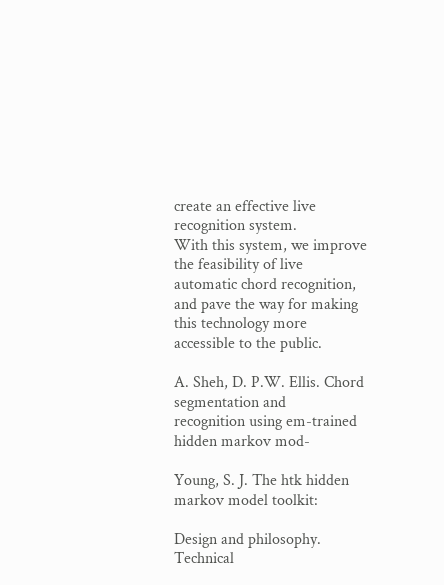create an effective live recognition system.
With this system, we improve the feasibility of live automatic chord recognition, and pave the way for making this technology more accessible to the public.

A. Sheh, D. P.W. Ellis. Chord segmentation and
recognition using em-trained hidden markov mod-

Young, S. J. The htk hidden markov model toolkit:

Design and philosophy. Technical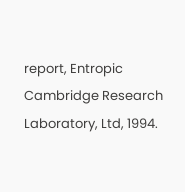report, Entropic
Cambridge Research Laboratory, Ltd, 1994.